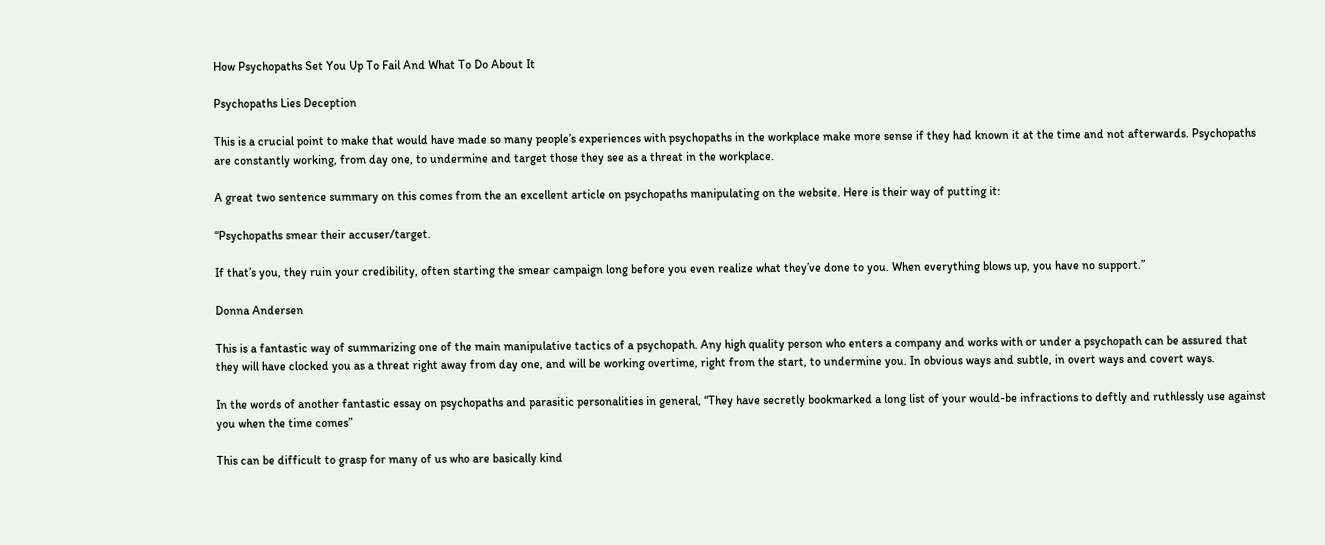How Psychopaths Set You Up To Fail And What To Do About It

Psychopaths Lies Deception

This is a crucial point to make that would have made so many people’s experiences with psychopaths in the workplace make more sense if they had known it at the time and not afterwards. Psychopaths are constantly working, from day one, to undermine and target those they see as a threat in the workplace.

A great two sentence summary on this comes from the an excellent article on psychopaths manipulating on the website. Here is their way of putting it:

“Psychopaths smear their accuser/target.

If that’s you, they ruin your credibility, often starting the smear campaign long before you even realize what they’ve done to you. When everything blows up, you have no support.”

Donna Andersen

This is a fantastic way of summarizing one of the main manipulative tactics of a psychopath. Any high quality person who enters a company and works with or under a psychopath can be assured that they will have clocked you as a threat right away from day one, and will be working overtime, right from the start, to undermine you. In obvious ways and subtle, in overt ways and covert ways.

In the words of another fantastic essay on psychopaths and parasitic personalities in general, “They have secretly bookmarked a long list of your would-be infractions to deftly and ruthlessly use against you when the time comes”

This can be difficult to grasp for many of us who are basically kind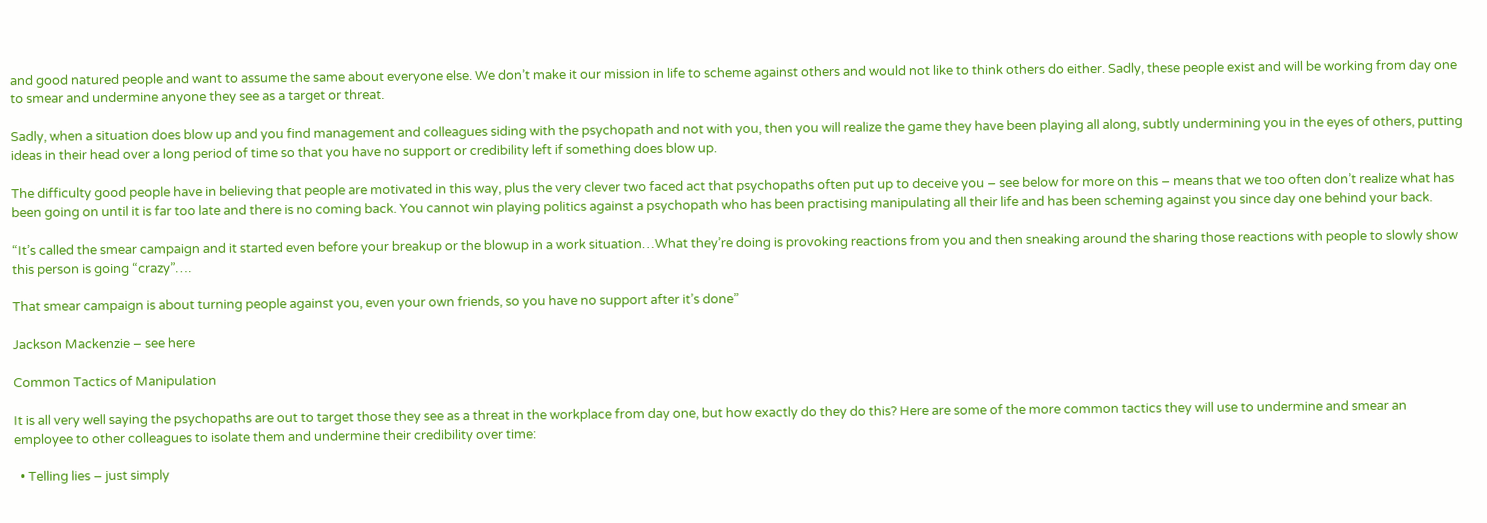and good natured people and want to assume the same about everyone else. We don’t make it our mission in life to scheme against others and would not like to think others do either. Sadly, these people exist and will be working from day one to smear and undermine anyone they see as a target or threat.

Sadly, when a situation does blow up and you find management and colleagues siding with the psychopath and not with you, then you will realize the game they have been playing all along, subtly undermining you in the eyes of others, putting ideas in their head over a long period of time so that you have no support or credibility left if something does blow up.

The difficulty good people have in believing that people are motivated in this way, plus the very clever two faced act that psychopaths often put up to deceive you – see below for more on this – means that we too often don’t realize what has been going on until it is far too late and there is no coming back. You cannot win playing politics against a psychopath who has been practising manipulating all their life and has been scheming against you since day one behind your back.

“It’s called the smear campaign and it started even before your breakup or the blowup in a work situation…What they’re doing is provoking reactions from you and then sneaking around the sharing those reactions with people to slowly show this person is going “crazy”….

That smear campaign is about turning people against you, even your own friends, so you have no support after it’s done”

Jackson Mackenzie – see here

Common Tactics of Manipulation

It is all very well saying the psychopaths are out to target those they see as a threat in the workplace from day one, but how exactly do they do this? Here are some of the more common tactics they will use to undermine and smear an employee to other colleagues to isolate them and undermine their credibility over time:

  • Telling lies – just simply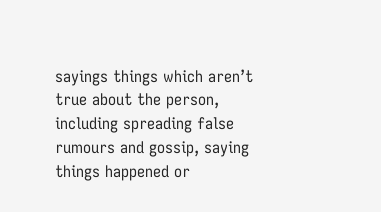sayings things which aren’t true about the person, including spreading false rumours and gossip, saying things happened or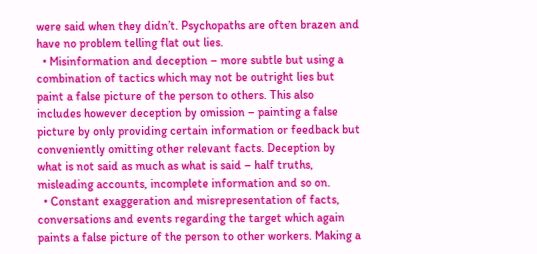were said when they didn’t. Psychopaths are often brazen and have no problem telling flat out lies.
  • Misinformation and deception – more subtle but using a combination of tactics which may not be outright lies but paint a false picture of the person to others. This also includes however deception by omission – painting a false picture by only providing certain information or feedback but conveniently omitting other relevant facts. Deception by what is not said as much as what is said – half truths, misleading accounts, incomplete information and so on.
  • Constant exaggeration and misrepresentation of facts, conversations and events regarding the target which again paints a false picture of the person to other workers. Making a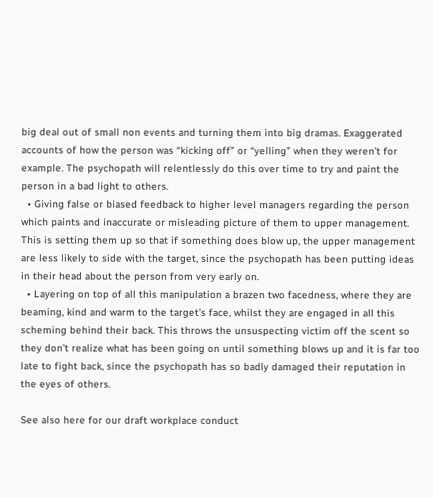big deal out of small non events and turning them into big dramas. Exaggerated accounts of how the person was “kicking off” or “yelling” when they weren’t for example. The psychopath will relentlessly do this over time to try and paint the person in a bad light to others.
  • Giving false or biased feedback to higher level managers regarding the person which paints and inaccurate or misleading picture of them to upper management. This is setting them up so that if something does blow up, the upper management are less likely to side with the target, since the psychopath has been putting ideas in their head about the person from very early on.
  • Layering on top of all this manipulation a brazen two facedness, where they are beaming, kind and warm to the target’s face, whilst they are engaged in all this scheming behind their back. This throws the unsuspecting victim off the scent so they don’t realize what has been going on until something blows up and it is far too late to fight back, since the psychopath has so badly damaged their reputation in the eyes of others.

See also here for our draft workplace conduct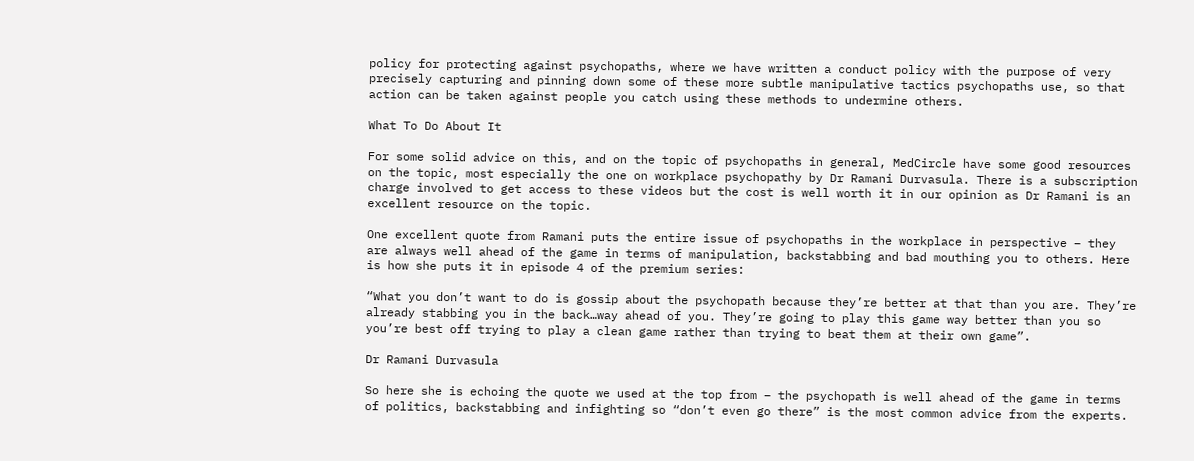policy for protecting against psychopaths, where we have written a conduct policy with the purpose of very precisely capturing and pinning down some of these more subtle manipulative tactics psychopaths use, so that action can be taken against people you catch using these methods to undermine others.

What To Do About It

For some solid advice on this, and on the topic of psychopaths in general, MedCircle have some good resources on the topic, most especially the one on workplace psychopathy by Dr Ramani Durvasula. There is a subscription charge involved to get access to these videos but the cost is well worth it in our opinion as Dr Ramani is an excellent resource on the topic.

One excellent quote from Ramani puts the entire issue of psychopaths in the workplace in perspective – they are always well ahead of the game in terms of manipulation, backstabbing and bad mouthing you to others. Here is how she puts it in episode 4 of the premium series:

“What you don’t want to do is gossip about the psychopath because they’re better at that than you are. They’re already stabbing you in the back…way ahead of you. They’re going to play this game way better than you so you’re best off trying to play a clean game rather than trying to beat them at their own game”.

Dr Ramani Durvasula

So here she is echoing the quote we used at the top from – the psychopath is well ahead of the game in terms of politics, backstabbing and infighting so “don’t even go there” is the most common advice from the experts.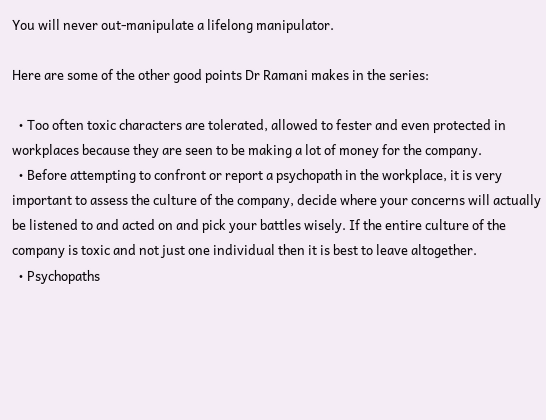You will never out-manipulate a lifelong manipulator.

Here are some of the other good points Dr Ramani makes in the series:

  • Too often toxic characters are tolerated, allowed to fester and even protected in workplaces because they are seen to be making a lot of money for the company.
  • Before attempting to confront or report a psychopath in the workplace, it is very important to assess the culture of the company, decide where your concerns will actually be listened to and acted on and pick your battles wisely. If the entire culture of the company is toxic and not just one individual then it is best to leave altogether.
  • Psychopaths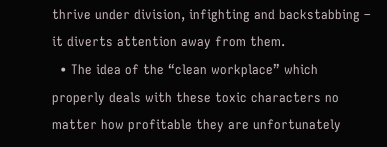thrive under division, infighting and backstabbing – it diverts attention away from them.
  • The idea of the “clean workplace” which properly deals with these toxic characters no matter how profitable they are unfortunately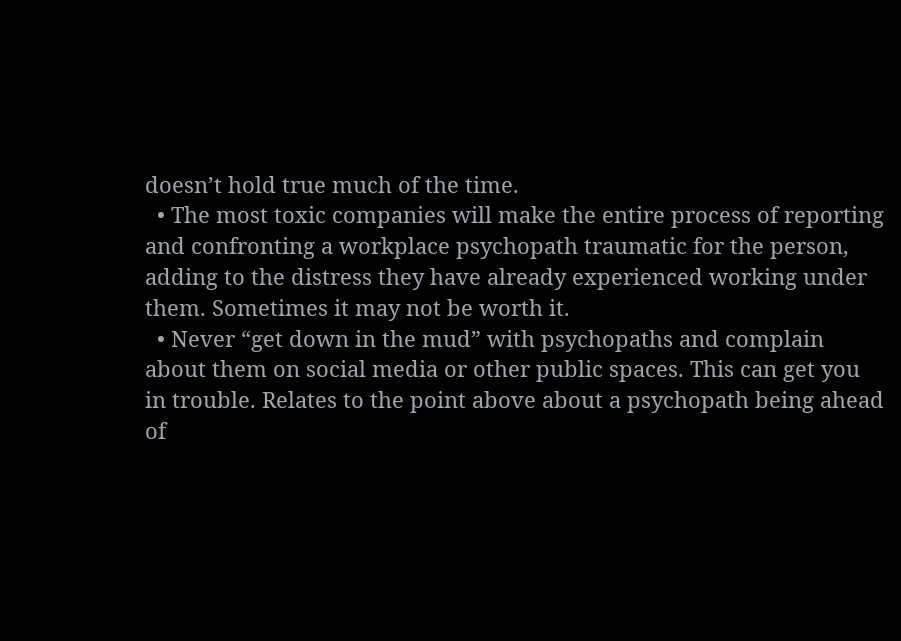doesn’t hold true much of the time.
  • The most toxic companies will make the entire process of reporting and confronting a workplace psychopath traumatic for the person, adding to the distress they have already experienced working under them. Sometimes it may not be worth it.
  • Never “get down in the mud” with psychopaths and complain about them on social media or other public spaces. This can get you in trouble. Relates to the point above about a psychopath being ahead of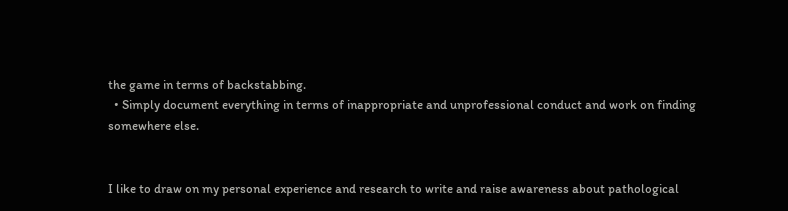the game in terms of backstabbing.
  • Simply document everything in terms of inappropriate and unprofessional conduct and work on finding somewhere else.


I like to draw on my personal experience and research to write and raise awareness about pathological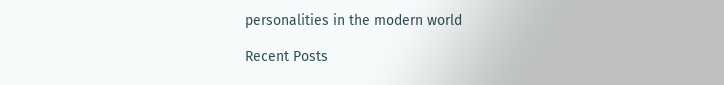personalities in the modern world

Recent Posts